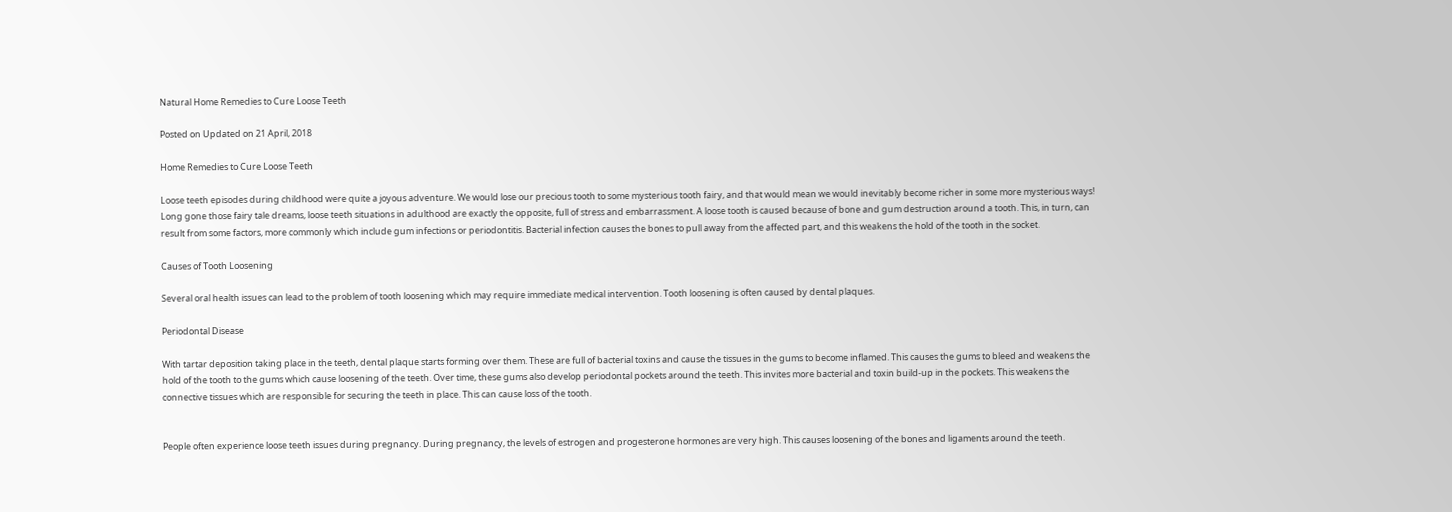Natural Home Remedies to Cure Loose Teeth

Posted on Updated on 21 April, 2018

Home Remedies to Cure Loose Teeth

Loose teeth episodes during childhood were quite a joyous adventure. We would lose our precious tooth to some mysterious tooth fairy, and that would mean we would inevitably become richer in some more mysterious ways! Long gone those fairy tale dreams, loose teeth situations in adulthood are exactly the opposite, full of stress and embarrassment. A loose tooth is caused because of bone and gum destruction around a tooth. This, in turn, can result from some factors, more commonly which include gum infections or periodontitis. Bacterial infection causes the bones to pull away from the affected part, and this weakens the hold of the tooth in the socket.

Causes of Tooth Loosening

Several oral health issues can lead to the problem of tooth loosening which may require immediate medical intervention. Tooth loosening is often caused by dental plaques.

Periodontal Disease

With tartar deposition taking place in the teeth, dental plaque starts forming over them. These are full of bacterial toxins and cause the tissues in the gums to become inflamed. This causes the gums to bleed and weakens the hold of the tooth to the gums which cause loosening of the teeth. Over time, these gums also develop periodontal pockets around the teeth. This invites more bacterial and toxin build-up in the pockets. This weakens the connective tissues which are responsible for securing the teeth in place. This can cause loss of the tooth.


People often experience loose teeth issues during pregnancy. During pregnancy, the levels of estrogen and progesterone hormones are very high. This causes loosening of the bones and ligaments around the teeth.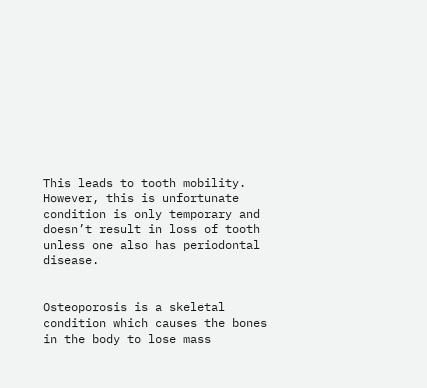This leads to tooth mobility. However, this is unfortunate condition is only temporary and doesn’t result in loss of tooth unless one also has periodontal disease.


Osteoporosis is a skeletal condition which causes the bones in the body to lose mass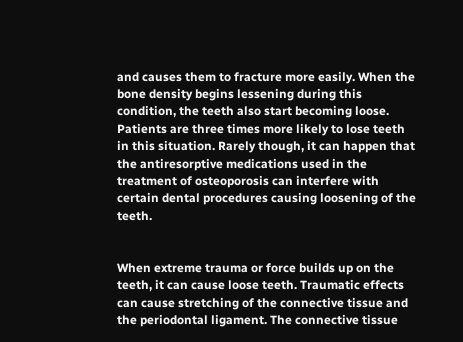and causes them to fracture more easily. When the bone density begins lessening during this condition, the teeth also start becoming loose. Patients are three times more likely to lose teeth in this situation. Rarely though, it can happen that the antiresorptive medications used in the treatment of osteoporosis can interfere with certain dental procedures causing loosening of the teeth.


When extreme trauma or force builds up on the teeth, it can cause loose teeth. Traumatic effects can cause stretching of the connective tissue and the periodontal ligament. The connective tissue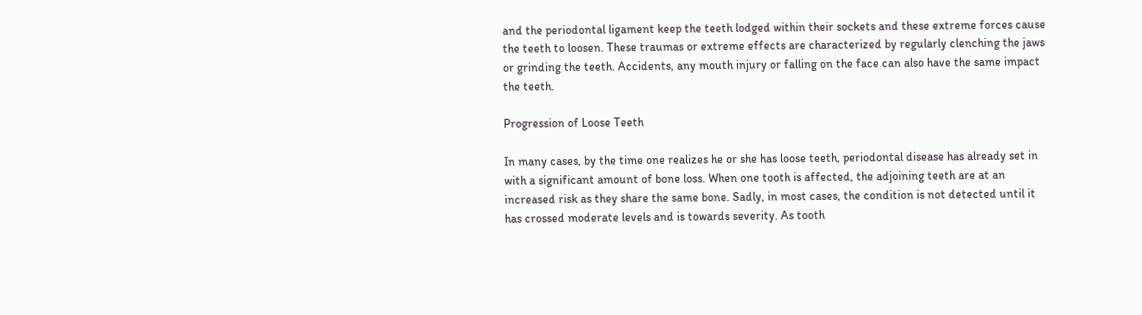and the periodontal ligament keep the teeth lodged within their sockets and these extreme forces cause the teeth to loosen. These traumas or extreme effects are characterized by regularly clenching the jaws or grinding the teeth. Accidents, any mouth injury or falling on the face can also have the same impact the teeth.

Progression of Loose Teeth

In many cases, by the time one realizes he or she has loose teeth, periodontal disease has already set in with a significant amount of bone loss. When one tooth is affected, the adjoining teeth are at an increased risk as they share the same bone. Sadly, in most cases, the condition is not detected until it has crossed moderate levels and is towards severity. As tooth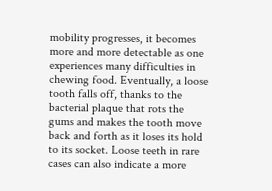mobility progresses, it becomes more and more detectable as one experiences many difficulties in chewing food. Eventually, a loose tooth falls off, thanks to the bacterial plaque that rots the gums and makes the tooth move back and forth as it loses its hold to its socket. Loose teeth in rare cases can also indicate a more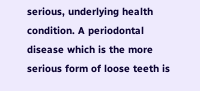serious, underlying health condition. A periodontal disease which is the more serious form of loose teeth is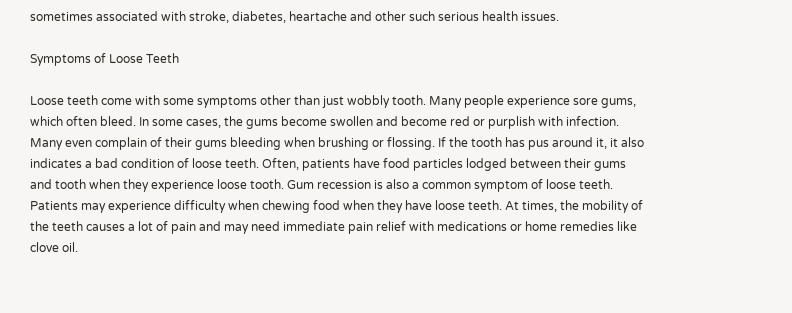sometimes associated with stroke, diabetes, heartache and other such serious health issues.

Symptoms of Loose Teeth

Loose teeth come with some symptoms other than just wobbly tooth. Many people experience sore gums, which often bleed. In some cases, the gums become swollen and become red or purplish with infection. Many even complain of their gums bleeding when brushing or flossing. If the tooth has pus around it, it also indicates a bad condition of loose teeth. Often, patients have food particles lodged between their gums and tooth when they experience loose tooth. Gum recession is also a common symptom of loose teeth. Patients may experience difficulty when chewing food when they have loose teeth. At times, the mobility of the teeth causes a lot of pain and may need immediate pain relief with medications or home remedies like clove oil.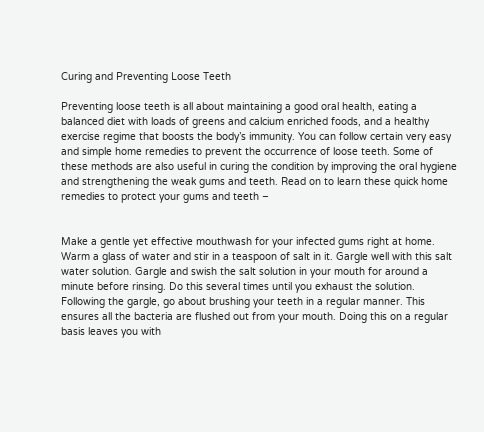Curing and Preventing Loose Teeth

Preventing loose teeth is all about maintaining a good oral health, eating a balanced diet with loads of greens and calcium enriched foods, and a healthy exercise regime that boosts the body’s immunity. You can follow certain very easy and simple home remedies to prevent the occurrence of loose teeth. Some of these methods are also useful in curing the condition by improving the oral hygiene and strengthening the weak gums and teeth. Read on to learn these quick home remedies to protect your gums and teeth –


Make a gentle yet effective mouthwash for your infected gums right at home. Warm a glass of water and stir in a teaspoon of salt in it. Gargle well with this salt water solution. Gargle and swish the salt solution in your mouth for around a minute before rinsing. Do this several times until you exhaust the solution. Following the gargle, go about brushing your teeth in a regular manner. This ensures all the bacteria are flushed out from your mouth. Doing this on a regular basis leaves you with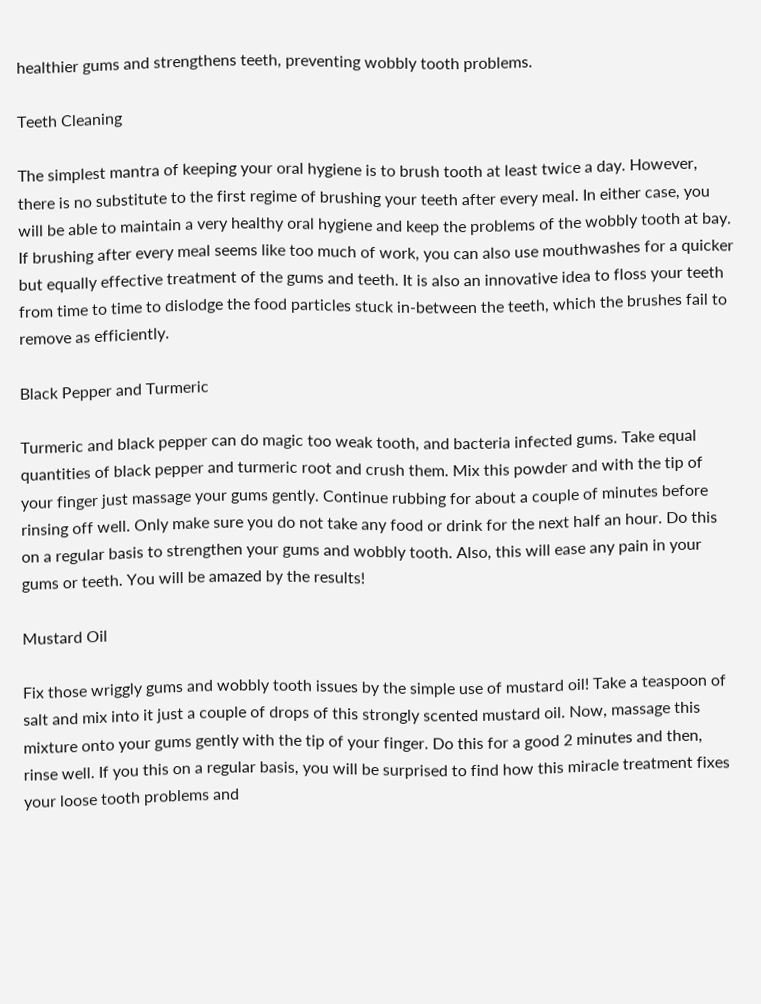healthier gums and strengthens teeth, preventing wobbly tooth problems.

Teeth Cleaning

The simplest mantra of keeping your oral hygiene is to brush tooth at least twice a day. However, there is no substitute to the first regime of brushing your teeth after every meal. In either case, you will be able to maintain a very healthy oral hygiene and keep the problems of the wobbly tooth at bay. If brushing after every meal seems like too much of work, you can also use mouthwashes for a quicker but equally effective treatment of the gums and teeth. It is also an innovative idea to floss your teeth from time to time to dislodge the food particles stuck in-between the teeth, which the brushes fail to remove as efficiently.

Black Pepper and Turmeric

Turmeric and black pepper can do magic too weak tooth, and bacteria infected gums. Take equal quantities of black pepper and turmeric root and crush them. Mix this powder and with the tip of your finger just massage your gums gently. Continue rubbing for about a couple of minutes before rinsing off well. Only make sure you do not take any food or drink for the next half an hour. Do this on a regular basis to strengthen your gums and wobbly tooth. Also, this will ease any pain in your gums or teeth. You will be amazed by the results!

Mustard Oil

Fix those wriggly gums and wobbly tooth issues by the simple use of mustard oil! Take a teaspoon of salt and mix into it just a couple of drops of this strongly scented mustard oil. Now, massage this mixture onto your gums gently with the tip of your finger. Do this for a good 2 minutes and then, rinse well. If you this on a regular basis, you will be surprised to find how this miracle treatment fixes your loose tooth problems and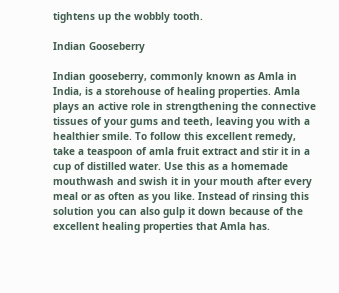tightens up the wobbly tooth.

Indian Gooseberry

Indian gooseberry, commonly known as Amla in India, is a storehouse of healing properties. Amla plays an active role in strengthening the connective tissues of your gums and teeth, leaving you with a healthier smile. To follow this excellent remedy, take a teaspoon of amla fruit extract and stir it in a cup of distilled water. Use this as a homemade mouthwash and swish it in your mouth after every meal or as often as you like. Instead of rinsing this solution you can also gulp it down because of the excellent healing properties that Amla has.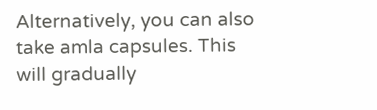Alternatively, you can also take amla capsules. This will gradually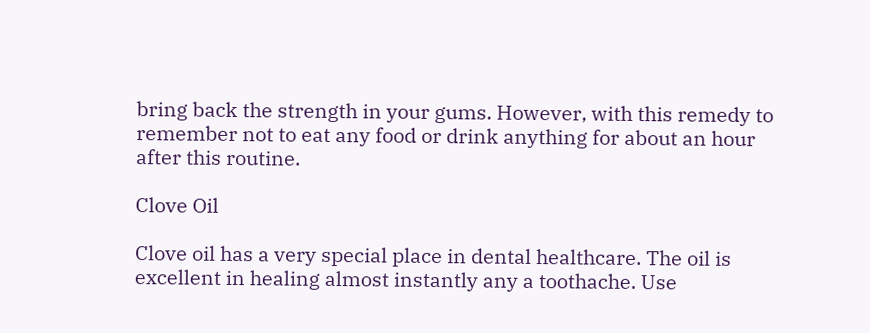bring back the strength in your gums. However, with this remedy to remember not to eat any food or drink anything for about an hour after this routine.

Clove Oil

Clove oil has a very special place in dental healthcare. The oil is excellent in healing almost instantly any a toothache. Use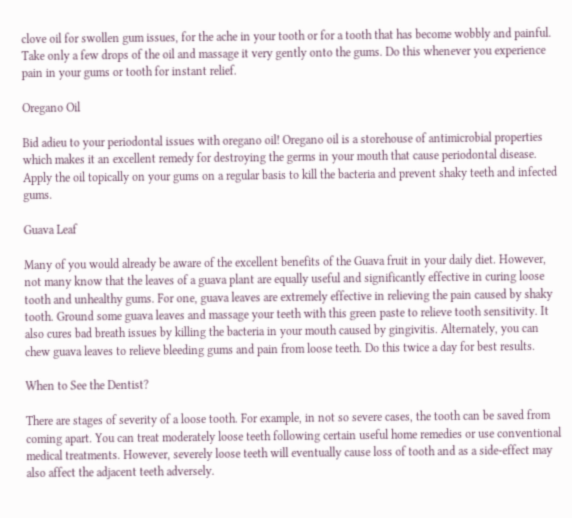clove oil for swollen gum issues, for the ache in your tooth or for a tooth that has become wobbly and painful. Take only a few drops of the oil and massage it very gently onto the gums. Do this whenever you experience pain in your gums or tooth for instant relief.

Oregano Oil

Bid adieu to your periodontal issues with oregano oil! Oregano oil is a storehouse of antimicrobial properties which makes it an excellent remedy for destroying the germs in your mouth that cause periodontal disease. Apply the oil topically on your gums on a regular basis to kill the bacteria and prevent shaky teeth and infected gums.

Guava Leaf

Many of you would already be aware of the excellent benefits of the Guava fruit in your daily diet. However, not many know that the leaves of a guava plant are equally useful and significantly effective in curing loose tooth and unhealthy gums. For one, guava leaves are extremely effective in relieving the pain caused by shaky tooth. Ground some guava leaves and massage your teeth with this green paste to relieve tooth sensitivity. It also cures bad breath issues by killing the bacteria in your mouth caused by gingivitis. Alternately, you can chew guava leaves to relieve bleeding gums and pain from loose teeth. Do this twice a day for best results.

When to See the Dentist?

There are stages of severity of a loose tooth. For example, in not so severe cases, the tooth can be saved from coming apart. You can treat moderately loose teeth following certain useful home remedies or use conventional medical treatments. However, severely loose teeth will eventually cause loss of tooth and as a side-effect may also affect the adjacent teeth adversely.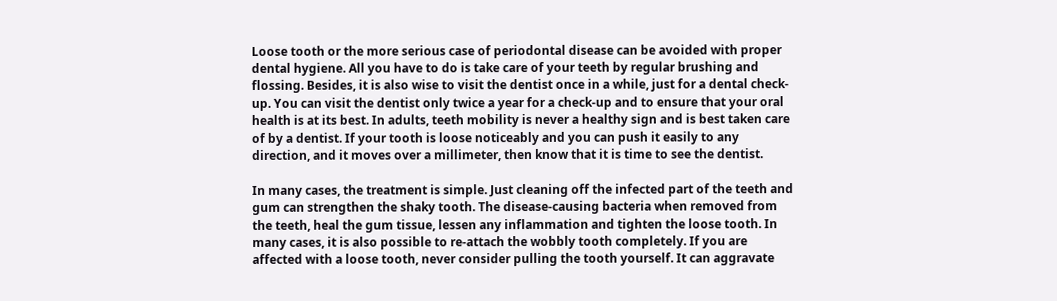Loose tooth or the more serious case of periodontal disease can be avoided with proper dental hygiene. All you have to do is take care of your teeth by regular brushing and flossing. Besides, it is also wise to visit the dentist once in a while, just for a dental check-up. You can visit the dentist only twice a year for a check-up and to ensure that your oral health is at its best. In adults, teeth mobility is never a healthy sign and is best taken care of by a dentist. If your tooth is loose noticeably and you can push it easily to any direction, and it moves over a millimeter, then know that it is time to see the dentist.

In many cases, the treatment is simple. Just cleaning off the infected part of the teeth and gum can strengthen the shaky tooth. The disease-causing bacteria when removed from the teeth, heal the gum tissue, lessen any inflammation and tighten the loose tooth. In many cases, it is also possible to re-attach the wobbly tooth completely. If you are affected with a loose tooth, never consider pulling the tooth yourself. It can aggravate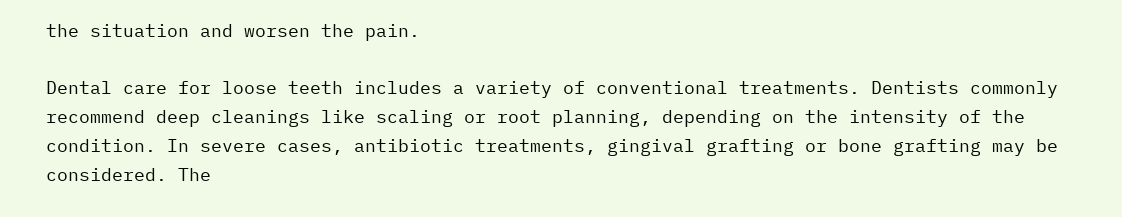the situation and worsen the pain.

Dental care for loose teeth includes a variety of conventional treatments. Dentists commonly recommend deep cleanings like scaling or root planning, depending on the intensity of the condition. In severe cases, antibiotic treatments, gingival grafting or bone grafting may be considered. The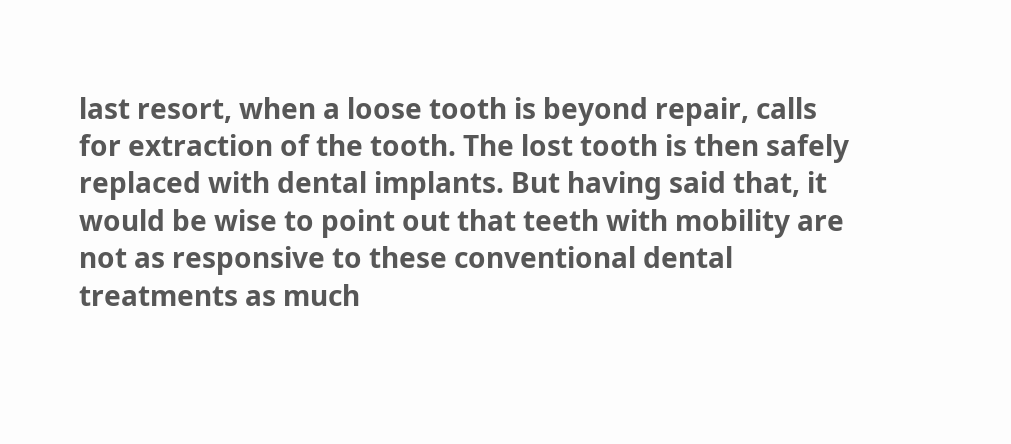last resort, when a loose tooth is beyond repair, calls for extraction of the tooth. The lost tooth is then safely replaced with dental implants. But having said that, it would be wise to point out that teeth with mobility are not as responsive to these conventional dental treatments as much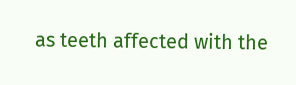as teeth affected with the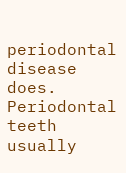periodontal disease does. Periodontal teeth usually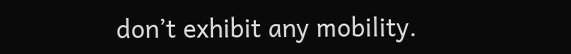don’t exhibit any mobility.